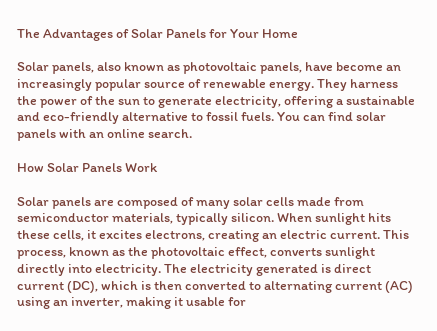The Advantages of Solar Panels for Your Home

Solar panels, also known as photovoltaic panels, have become an increasingly popular source of renewable energy. They harness the power of the sun to generate electricity, offering a sustainable and eco-friendly alternative to fossil fuels. You can find solar panels with an online search.

How Solar Panels Work

Solar panels are composed of many solar cells made from semiconductor materials, typically silicon. When sunlight hits these cells, it excites electrons, creating an electric current. This process, known as the photovoltaic effect, converts sunlight directly into electricity. The electricity generated is direct current (DC), which is then converted to alternating current (AC) using an inverter, making it usable for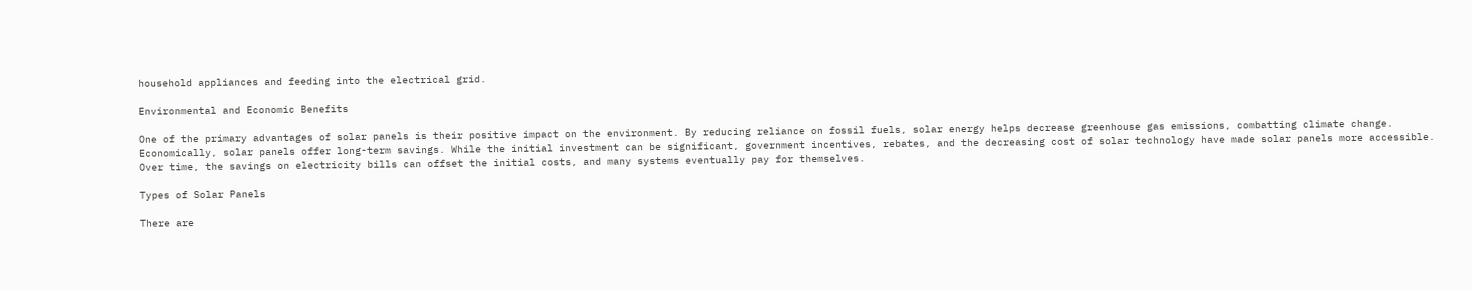household appliances and feeding into the electrical grid.

Environmental and Economic Benefits

One of the primary advantages of solar panels is their positive impact on the environment. By reducing reliance on fossil fuels, solar energy helps decrease greenhouse gas emissions, combatting climate change. Economically, solar panels offer long-term savings. While the initial investment can be significant, government incentives, rebates, and the decreasing cost of solar technology have made solar panels more accessible. Over time, the savings on electricity bills can offset the initial costs, and many systems eventually pay for themselves.

Types of Solar Panels

There are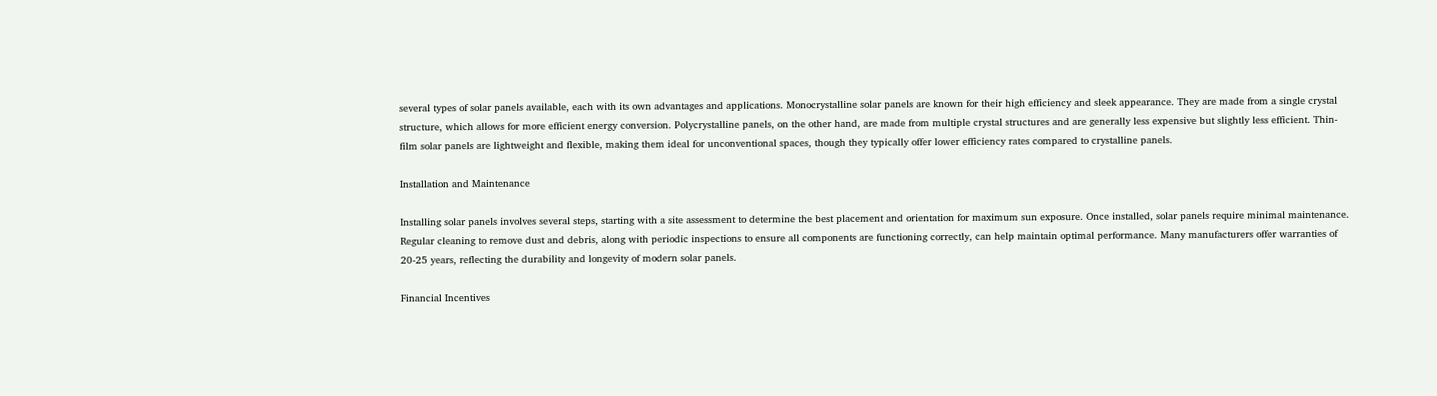several types of solar panels available, each with its own advantages and applications. Monocrystalline solar panels are known for their high efficiency and sleek appearance. They are made from a single crystal structure, which allows for more efficient energy conversion. Polycrystalline panels, on the other hand, are made from multiple crystal structures and are generally less expensive but slightly less efficient. Thin-film solar panels are lightweight and flexible, making them ideal for unconventional spaces, though they typically offer lower efficiency rates compared to crystalline panels.

Installation and Maintenance

Installing solar panels involves several steps, starting with a site assessment to determine the best placement and orientation for maximum sun exposure. Once installed, solar panels require minimal maintenance. Regular cleaning to remove dust and debris, along with periodic inspections to ensure all components are functioning correctly, can help maintain optimal performance. Many manufacturers offer warranties of 20-25 years, reflecting the durability and longevity of modern solar panels.

Financial Incentives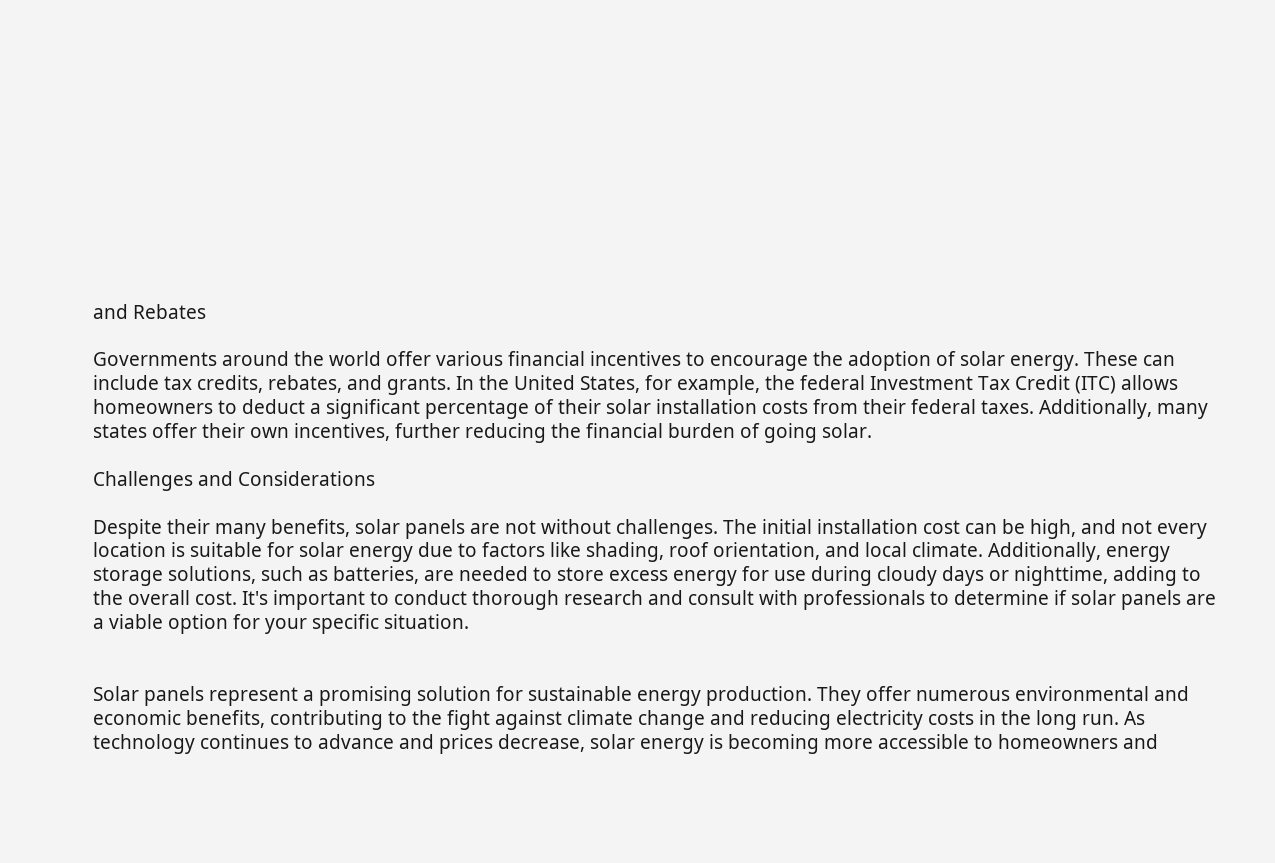and Rebates

Governments around the world offer various financial incentives to encourage the adoption of solar energy. These can include tax credits, rebates, and grants. In the United States, for example, the federal Investment Tax Credit (ITC) allows homeowners to deduct a significant percentage of their solar installation costs from their federal taxes. Additionally, many states offer their own incentives, further reducing the financial burden of going solar.

Challenges and Considerations

Despite their many benefits, solar panels are not without challenges. The initial installation cost can be high, and not every location is suitable for solar energy due to factors like shading, roof orientation, and local climate. Additionally, energy storage solutions, such as batteries, are needed to store excess energy for use during cloudy days or nighttime, adding to the overall cost. It's important to conduct thorough research and consult with professionals to determine if solar panels are a viable option for your specific situation.


Solar panels represent a promising solution for sustainable energy production. They offer numerous environmental and economic benefits, contributing to the fight against climate change and reducing electricity costs in the long run. As technology continues to advance and prices decrease, solar energy is becoming more accessible to homeowners and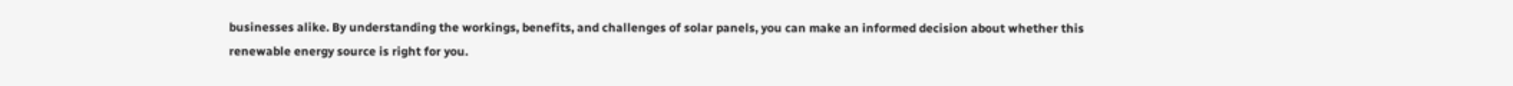businesses alike. By understanding the workings, benefits, and challenges of solar panels, you can make an informed decision about whether this renewable energy source is right for you.